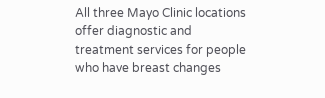All three Mayo Clinic locations offer diagnostic and treatment services for people who have breast changes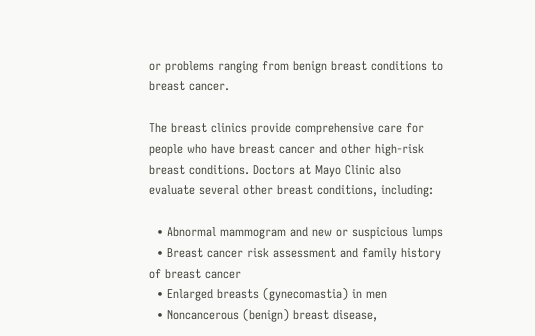or problems ranging from benign breast conditions to breast cancer.

The breast clinics provide comprehensive care for people who have breast cancer and other high-risk breast conditions. Doctors at Mayo Clinic also evaluate several other breast conditions, including:

  • Abnormal mammogram and new or suspicious lumps
  • Breast cancer risk assessment and family history of breast cancer
  • Enlarged breasts (gynecomastia) in men
  • Noncancerous (benign) breast disease,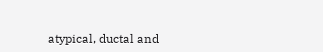atypical, ductal and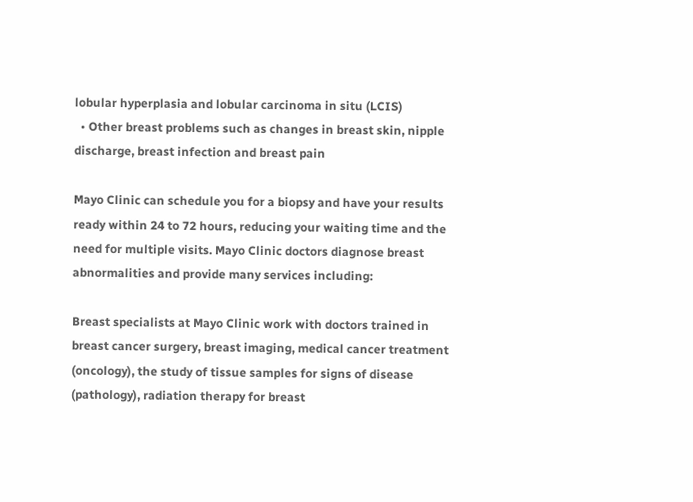lobular hyperplasia and lobular carcinoma in situ (LCIS)
  • Other breast problems such as changes in breast skin, nipple discharge, breast infection and breast pain

Mayo Clinic can schedule you for a biopsy and have your results ready within 24 to 72 hours, reducing your waiting time and the need for multiple visits. Mayo Clinic doctors diagnose breast abnormalities and provide many services including:

Breast specialists at Mayo Clinic work with doctors trained in breast cancer surgery, breast imaging, medical cancer treatment (oncology), the study of tissue samples for signs of disease (pathology), radiation therapy for breast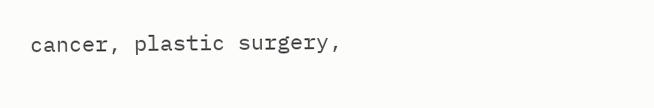cancer, plastic surgery,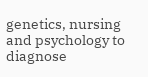genetics, nursing and psychology to diagnose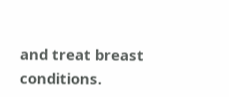and treat breast conditions.